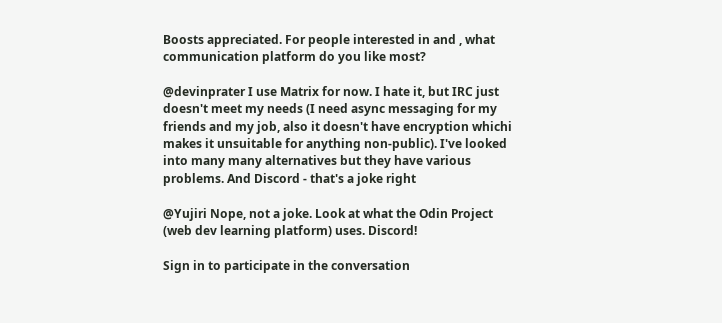Boosts appreciated. For people interested in and , what communication platform do you like most?

@devinprater I use Matrix for now. I hate it, but IRC just doesn't meet my needs (I need async messaging for my friends and my job, also it doesn't have encryption whichi makes it unsuitable for anything non-public). I've looked into many many alternatives but they have various problems. And Discord - that's a joke right

@Yujiri Nope, not a joke. Look at what the Odin Project (web dev learning platform) uses. Discord!

Sign in to participate in the conversation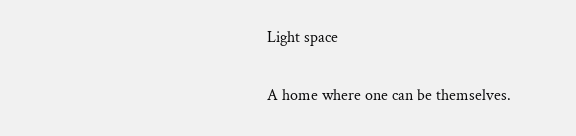Light space

A home where one can be themselves.